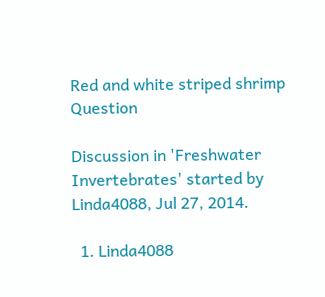Red and white striped shrimp Question

Discussion in 'Freshwater Invertebrates' started by Linda4088, Jul 27, 2014.

  1. Linda4088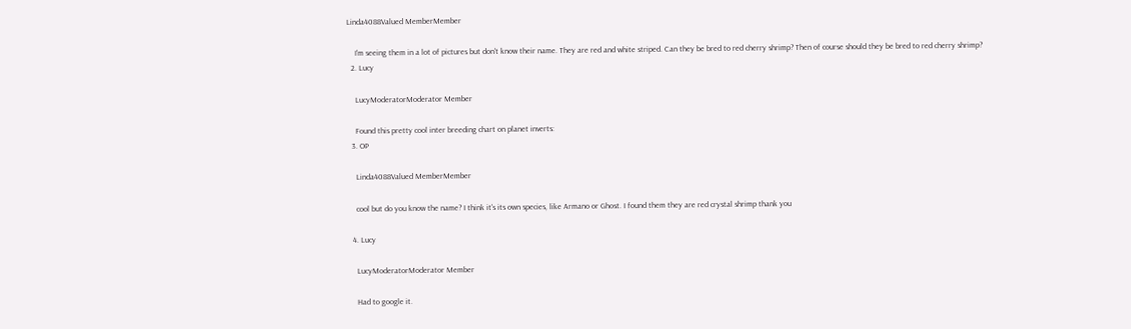Linda4088Valued MemberMember

    I'm seeing them in a lot of pictures but don't know their name. They are red and white striped. Can they be bred to red cherry shrimp? Then of course should they be bred to red cherry shrimp?
  2. Lucy

    LucyModeratorModerator Member

    Found this pretty cool inter breeding chart on planet inverts:
  3. OP

    Linda4088Valued MemberMember

    cool but do you know the name? I think it's its own species, like Armano or Ghost. I found them they are red crystal shrimp thank you

  4. Lucy

    LucyModeratorModerator Member

    Had to google it.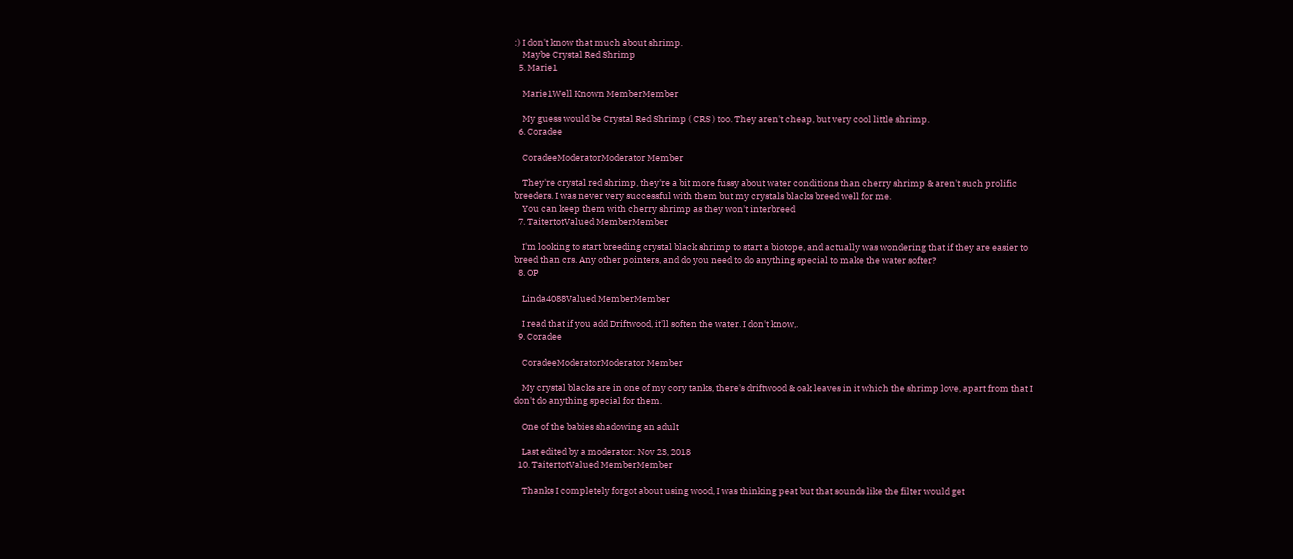:) I don't know that much about shrimp.
    Maybe Crystal Red Shrimp
  5. Marie1

    Marie1Well Known MemberMember

    My guess would be Crystal Red Shrimp ( CRS ) too. They aren't cheap, but very cool little shrimp.
  6. Coradee

    CoradeeModeratorModerator Member

    They're crystal red shrimp, they're a bit more fussy about water conditions than cherry shrimp & aren't such prolific breeders. I was never very successful with them but my crystals blacks breed well for me.
    You can keep them with cherry shrimp as they won't interbreed
  7. TaitertotValued MemberMember

    I'm looking to start breeding crystal black shrimp to start a biotope, and actually was wondering that if they are easier to breed than crs. Any other pointers, and do you need to do anything special to make the water softer?
  8. OP

    Linda4088Valued MemberMember

    I read that if you add Driftwood, it'll soften the water. I don't know,.
  9. Coradee

    CoradeeModeratorModerator Member

    My crystal blacks are in one of my cory tanks, there's driftwood & oak leaves in it which the shrimp love, apart from that I don't do anything special for them.

    One of the babies shadowing an adult

    Last edited by a moderator: Nov 23, 2018
  10. TaitertotValued MemberMember

    Thanks I completely forgot about using wood, I was thinking peat but that sounds like the filter would get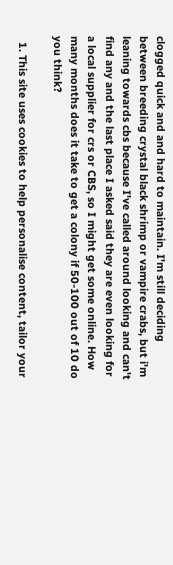clogged quick and and hard to maintain. I'm still deciding between breeding crystal black shrimp or vampire crabs, but i'm leaning towards cbs because I've called around looking and can't find any and the last place I asked said they are even looking for a local supplier for crs or CBS, so I might get some online. How many months does it take to get a colony if 50-100 out of 10 do you think?

  1. This site uses cookies to help personalise content, tailor your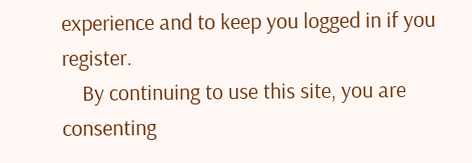experience and to keep you logged in if you register.
    By continuing to use this site, you are consenting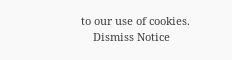to our use of cookies.
    Dismiss Notice